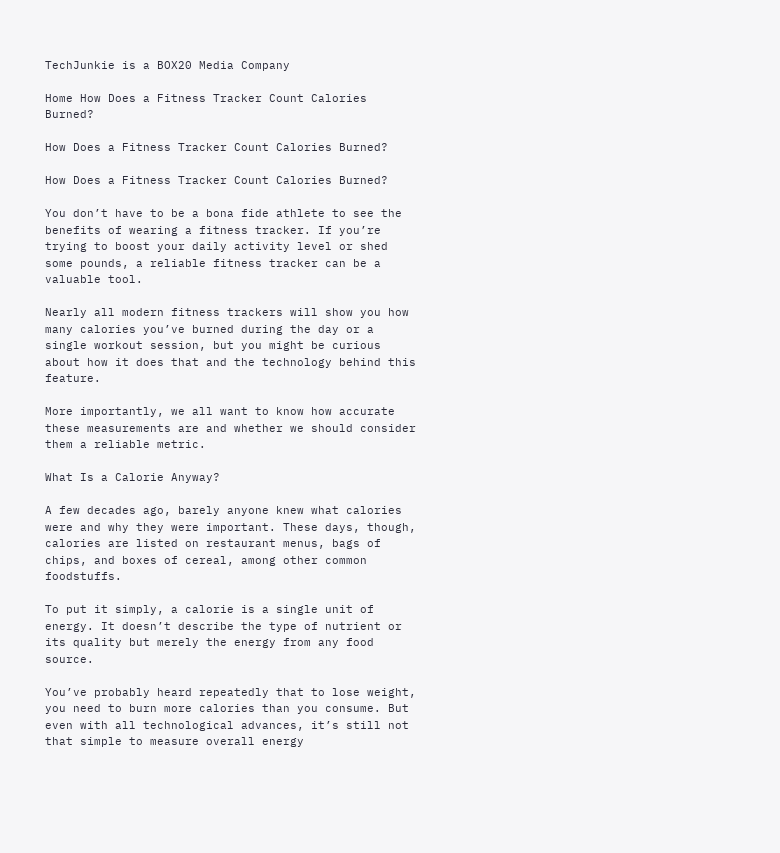TechJunkie is a BOX20 Media Company

Home How Does a Fitness Tracker Count Calories Burned?

How Does a Fitness Tracker Count Calories Burned?

How Does a Fitness Tracker Count Calories Burned?

You don’t have to be a bona fide athlete to see the benefits of wearing a fitness tracker. If you’re trying to boost your daily activity level or shed some pounds, a reliable fitness tracker can be a valuable tool.

Nearly all modern fitness trackers will show you how many calories you’ve burned during the day or a single workout session, but you might be curious about how it does that and the technology behind this feature.

More importantly, we all want to know how accurate these measurements are and whether we should consider them a reliable metric.

What Is a Calorie Anyway?

A few decades ago, barely anyone knew what calories were and why they were important. These days, though, calories are listed on restaurant menus, bags of chips, and boxes of cereal, among other common foodstuffs.

To put it simply, a calorie is a single unit of energy. It doesn’t describe the type of nutrient or its quality but merely the energy from any food source.

You’ve probably heard repeatedly that to lose weight, you need to burn more calories than you consume. But even with all technological advances, it’s still not that simple to measure overall energy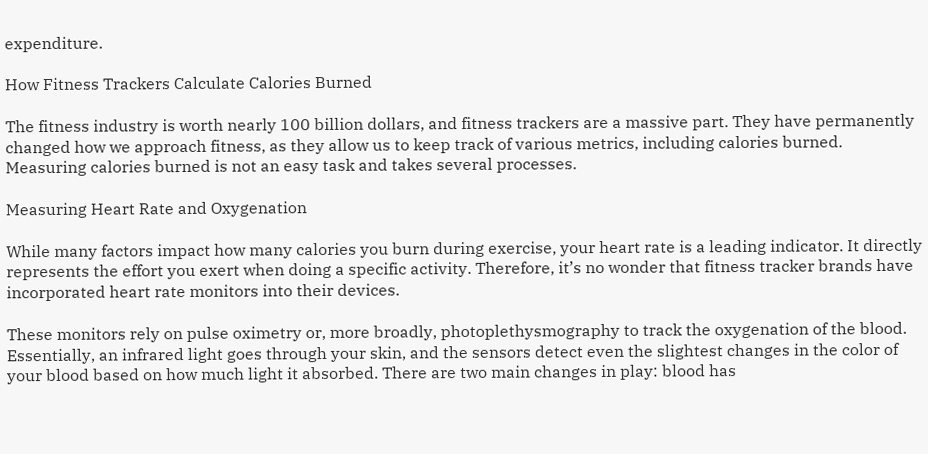expenditure.

How Fitness Trackers Calculate Calories Burned

The fitness industry is worth nearly 100 billion dollars, and fitness trackers are a massive part. They have permanently changed how we approach fitness, as they allow us to keep track of various metrics, including calories burned. Measuring calories burned is not an easy task and takes several processes.

Measuring Heart Rate and Oxygenation

While many factors impact how many calories you burn during exercise, your heart rate is a leading indicator. It directly represents the effort you exert when doing a specific activity. Therefore, it’s no wonder that fitness tracker brands have incorporated heart rate monitors into their devices.

These monitors rely on pulse oximetry or, more broadly, photoplethysmography to track the oxygenation of the blood. Essentially, an infrared light goes through your skin, and the sensors detect even the slightest changes in the color of your blood based on how much light it absorbed. There are two main changes in play: blood has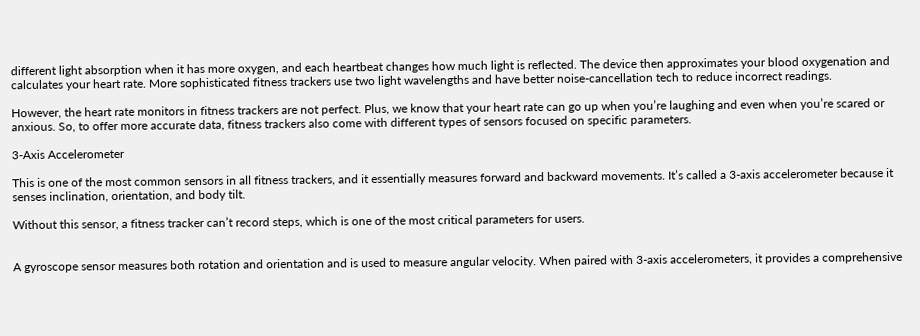different light absorption when it has more oxygen, and each heartbeat changes how much light is reflected. The device then approximates your blood oxygenation and calculates your heart rate. More sophisticated fitness trackers use two light wavelengths and have better noise-cancellation tech to reduce incorrect readings.

However, the heart rate monitors in fitness trackers are not perfect. Plus, we know that your heart rate can go up when you’re laughing and even when you’re scared or anxious. So, to offer more accurate data, fitness trackers also come with different types of sensors focused on specific parameters.

3-Axis Accelerometer

This is one of the most common sensors in all fitness trackers, and it essentially measures forward and backward movements. It’s called a 3-axis accelerometer because it senses inclination, orientation, and body tilt.

Without this sensor, a fitness tracker can’t record steps, which is one of the most critical parameters for users.


A gyroscope sensor measures both rotation and orientation and is used to measure angular velocity. When paired with 3-axis accelerometers, it provides a comprehensive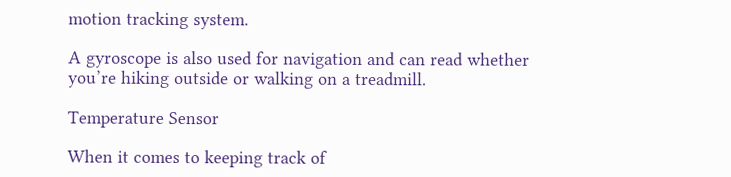motion tracking system.

A gyroscope is also used for navigation and can read whether you’re hiking outside or walking on a treadmill.

Temperature Sensor

When it comes to keeping track of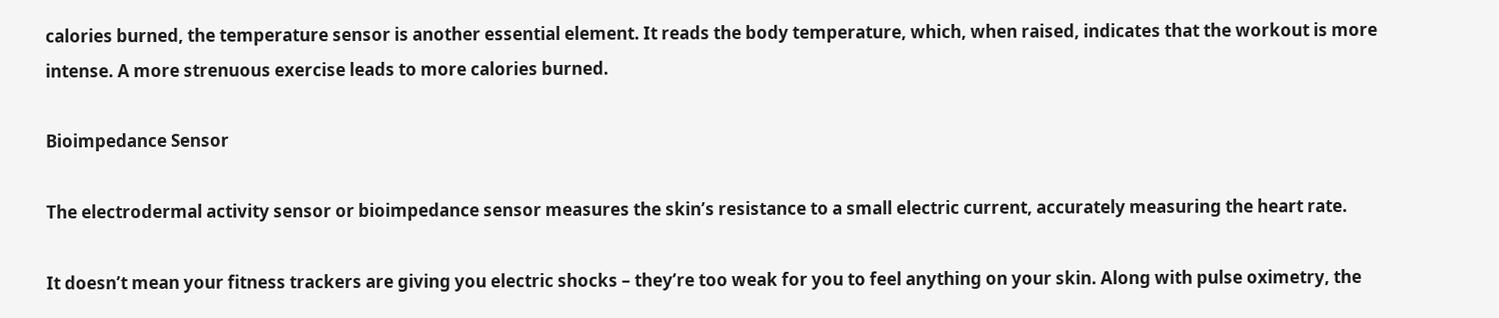calories burned, the temperature sensor is another essential element. It reads the body temperature, which, when raised, indicates that the workout is more intense. A more strenuous exercise leads to more calories burned.

Bioimpedance Sensor

The electrodermal activity sensor or bioimpedance sensor measures the skin’s resistance to a small electric current, accurately measuring the heart rate.

It doesn’t mean your fitness trackers are giving you electric shocks – they’re too weak for you to feel anything on your skin. Along with pulse oximetry, the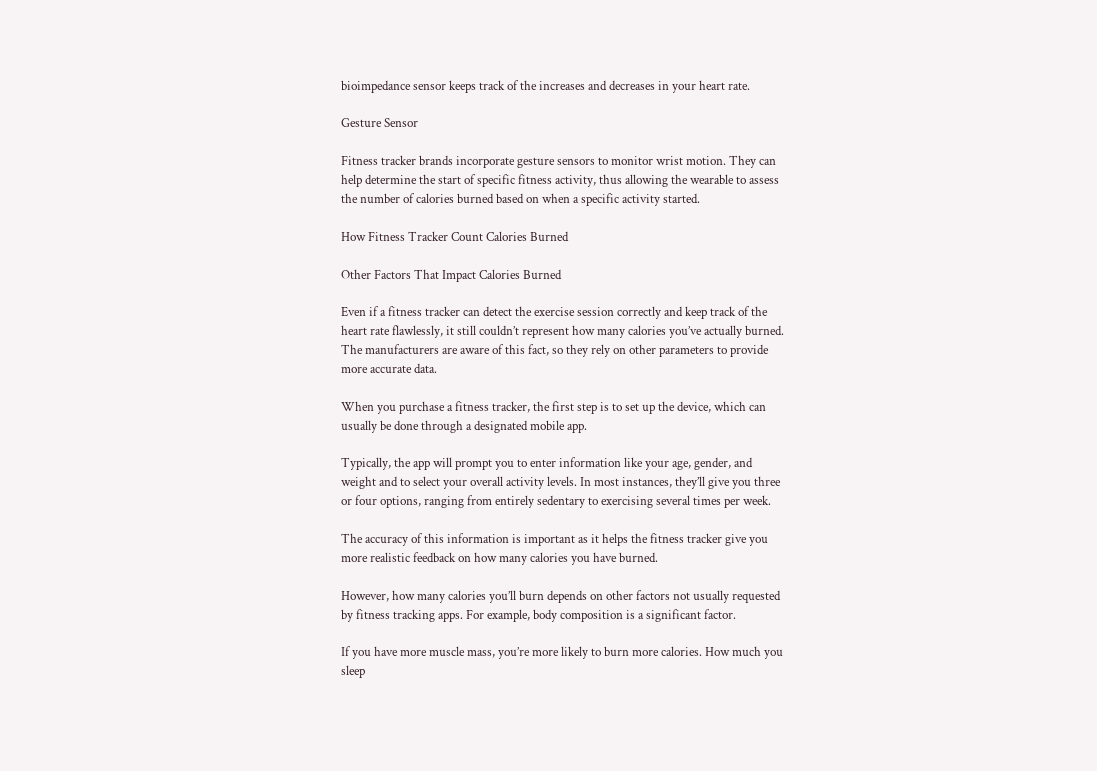bioimpedance sensor keeps track of the increases and decreases in your heart rate.

Gesture Sensor

Fitness tracker brands incorporate gesture sensors to monitor wrist motion. They can help determine the start of specific fitness activity, thus allowing the wearable to assess the number of calories burned based on when a specific activity started.

How Fitness Tracker Count Calories Burned

Other Factors That Impact Calories Burned

Even if a fitness tracker can detect the exercise session correctly and keep track of the heart rate flawlessly, it still couldn’t represent how many calories you’ve actually burned. The manufacturers are aware of this fact, so they rely on other parameters to provide more accurate data.

When you purchase a fitness tracker, the first step is to set up the device, which can usually be done through a designated mobile app.

Typically, the app will prompt you to enter information like your age, gender, and weight and to select your overall activity levels. In most instances, they’ll give you three or four options, ranging from entirely sedentary to exercising several times per week.

The accuracy of this information is important as it helps the fitness tracker give you more realistic feedback on how many calories you have burned.

However, how many calories you’ll burn depends on other factors not usually requested by fitness tracking apps. For example, body composition is a significant factor.

If you have more muscle mass, you’re more likely to burn more calories. How much you sleep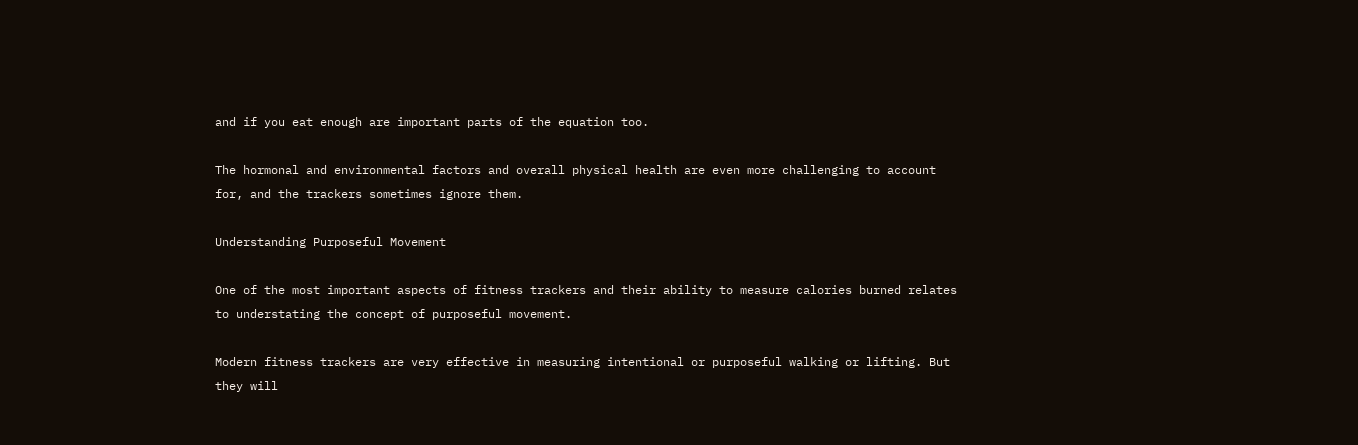and if you eat enough are important parts of the equation too.

The hormonal and environmental factors and overall physical health are even more challenging to account for, and the trackers sometimes ignore them.

Understanding Purposeful Movement

One of the most important aspects of fitness trackers and their ability to measure calories burned relates to understating the concept of purposeful movement.

Modern fitness trackers are very effective in measuring intentional or purposeful walking or lifting. But they will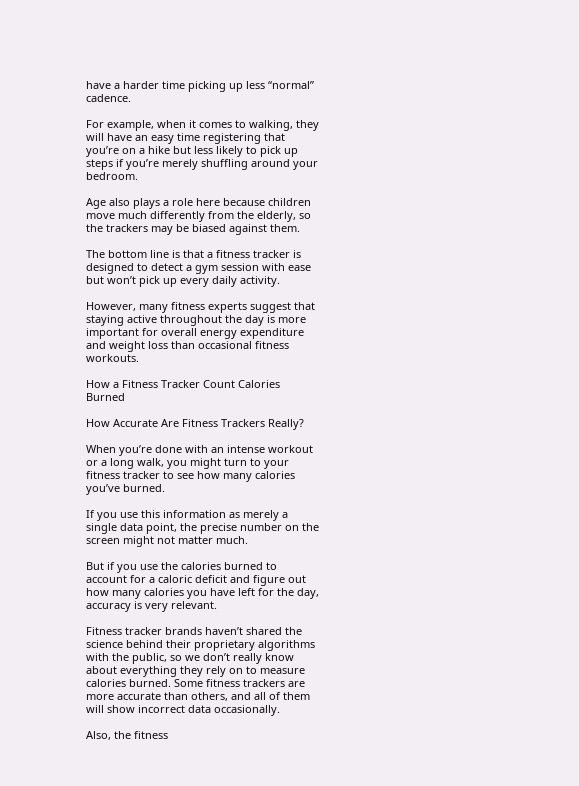have a harder time picking up less “normal” cadence.

For example, when it comes to walking, they will have an easy time registering that you’re on a hike but less likely to pick up steps if you’re merely shuffling around your bedroom.

Age also plays a role here because children move much differently from the elderly, so the trackers may be biased against them.

The bottom line is that a fitness tracker is designed to detect a gym session with ease but won’t pick up every daily activity.

However, many fitness experts suggest that staying active throughout the day is more important for overall energy expenditure and weight loss than occasional fitness workouts.

How a Fitness Tracker Count Calories Burned

How Accurate Are Fitness Trackers Really?

When you’re done with an intense workout or a long walk, you might turn to your fitness tracker to see how many calories you’ve burned.

If you use this information as merely a single data point, the precise number on the screen might not matter much.

But if you use the calories burned to account for a caloric deficit and figure out how many calories you have left for the day, accuracy is very relevant.

Fitness tracker brands haven’t shared the science behind their proprietary algorithms with the public, so we don’t really know about everything they rely on to measure calories burned. Some fitness trackers are more accurate than others, and all of them will show incorrect data occasionally.

Also, the fitness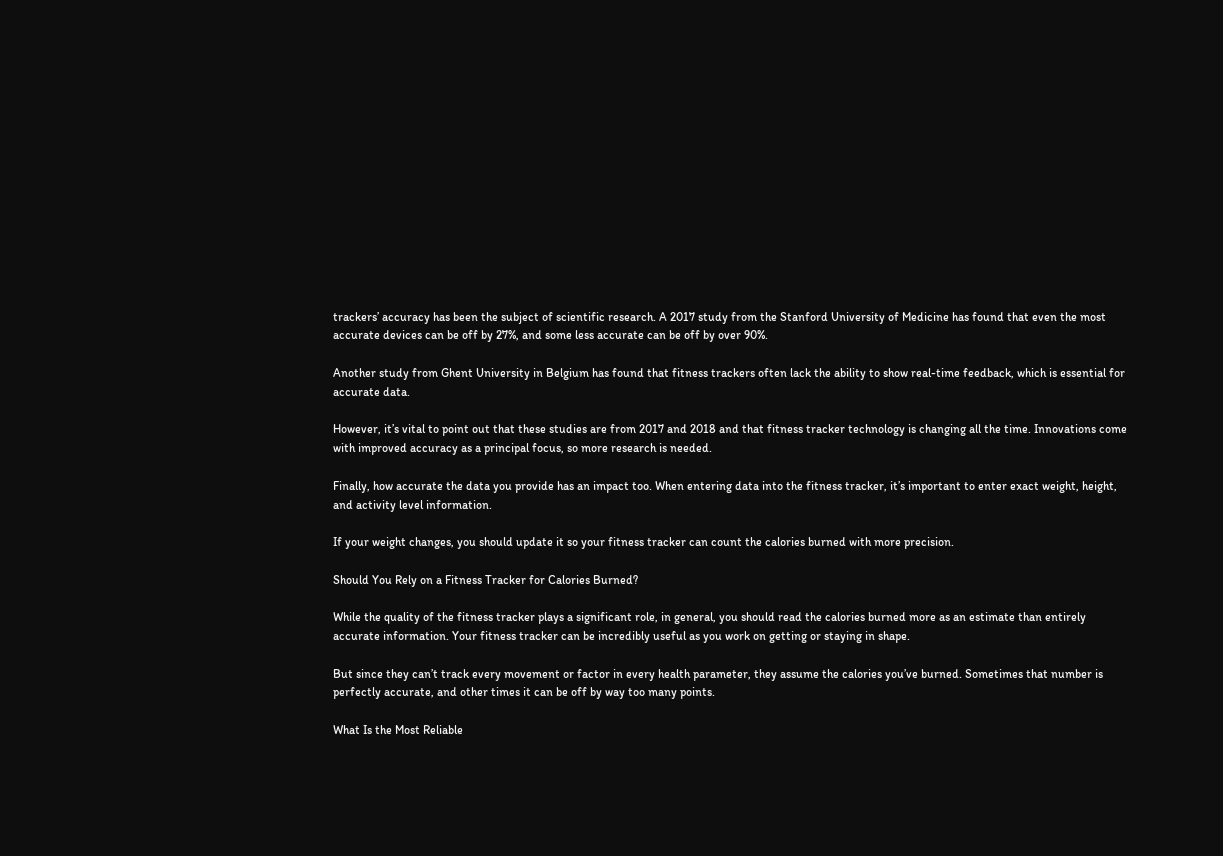trackers’ accuracy has been the subject of scientific research. A 2017 study from the Stanford University of Medicine has found that even the most accurate devices can be off by 27%, and some less accurate can be off by over 90%.

Another study from Ghent University in Belgium has found that fitness trackers often lack the ability to show real-time feedback, which is essential for accurate data.

However, it’s vital to point out that these studies are from 2017 and 2018 and that fitness tracker technology is changing all the time. Innovations come with improved accuracy as a principal focus, so more research is needed.

Finally, how accurate the data you provide has an impact too. When entering data into the fitness tracker, it’s important to enter exact weight, height, and activity level information.

If your weight changes, you should update it so your fitness tracker can count the calories burned with more precision.

Should You Rely on a Fitness Tracker for Calories Burned?

While the quality of the fitness tracker plays a significant role, in general, you should read the calories burned more as an estimate than entirely accurate information. Your fitness tracker can be incredibly useful as you work on getting or staying in shape.

But since they can’t track every movement or factor in every health parameter, they assume the calories you’ve burned. Sometimes that number is perfectly accurate, and other times it can be off by way too many points.

What Is the Most Reliable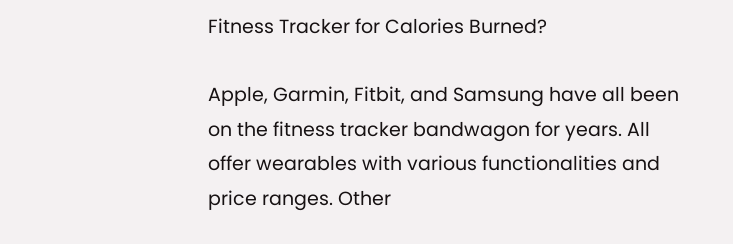Fitness Tracker for Calories Burned?

Apple, Garmin, Fitbit, and Samsung have all been on the fitness tracker bandwagon for years. All offer wearables with various functionalities and price ranges. Other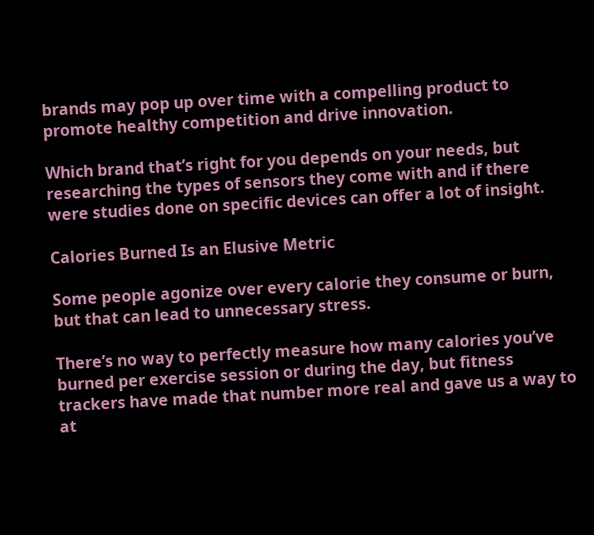brands may pop up over time with a compelling product to promote healthy competition and drive innovation.

Which brand that’s right for you depends on your needs, but researching the types of sensors they come with and if there were studies done on specific devices can offer a lot of insight.

Calories Burned Is an Elusive Metric

Some people agonize over every calorie they consume or burn, but that can lead to unnecessary stress.

There’s no way to perfectly measure how many calories you’ve burned per exercise session or during the day, but fitness trackers have made that number more real and gave us a way to at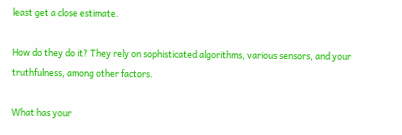least get a close estimate.

How do they do it? They rely on sophisticated algorithms, various sensors, and your truthfulness, among other factors.

What has your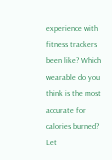experience with fitness trackers been like? Which wearable do you think is the most accurate for calories burned? Let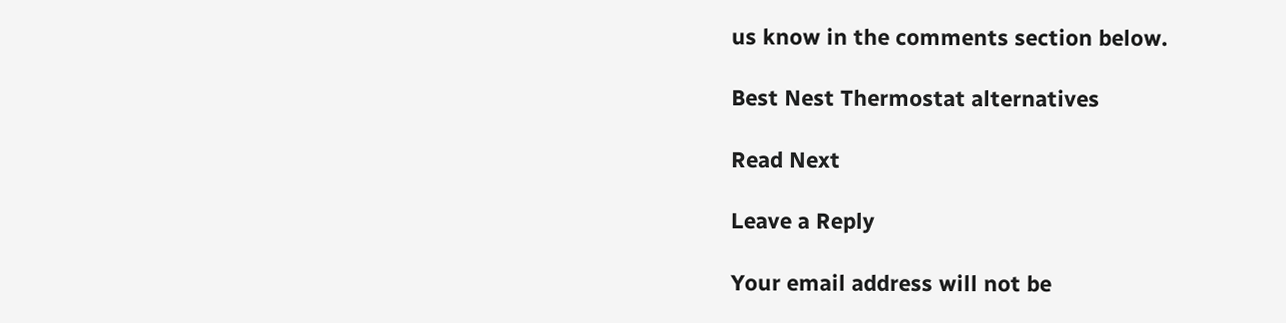us know in the comments section below.

Best Nest Thermostat alternatives

Read Next

Leave a Reply

Your email address will not be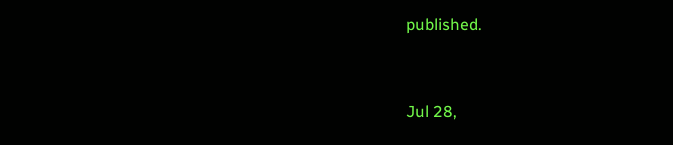published.


Jul 28,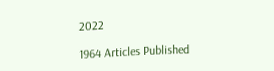2022

1964 Articles Published